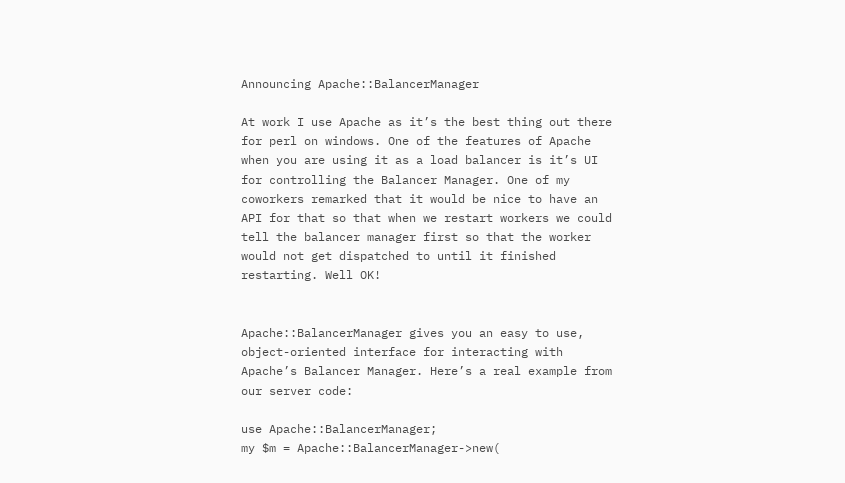Announcing Apache::BalancerManager

At work I use Apache as it’s the best thing out there for perl on windows. One of the features of Apache when you are using it as a load balancer is it’s UI for controlling the Balancer Manager. One of my coworkers remarked that it would be nice to have an API for that so that when we restart workers we could tell the balancer manager first so that the worker would not get dispatched to until it finished restarting. Well OK!


Apache::BalancerManager gives you an easy to use, object-oriented interface for interacting with Apache’s Balancer Manager. Here’s a real example from our server code:

use Apache::BalancerManager;
my $m = Apache::BalancerManager->new(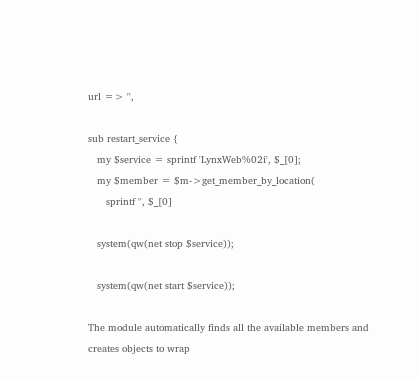url => '',

sub restart_service {
   my $service = sprintf 'LynxWeb%02i', $_[0];
   my $member = $m->get_member_by_location(
      sprintf '', $_[0]

   system(qw(net stop $service));

   system(qw(net start $service));

The module automatically finds all the available members and creates objects to wrap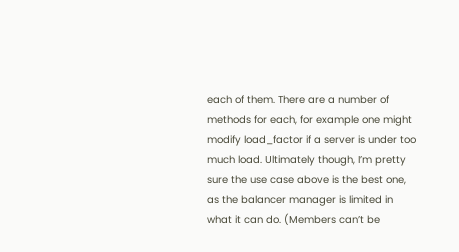each of them. There are a number of methods for each, for example one might modify load_factor if a server is under too much load. Ultimately though, I’m pretty sure the use case above is the best one, as the balancer manager is limited in what it can do. (Members can’t be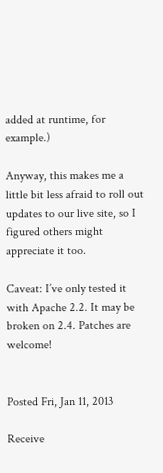added at runtime, for example.)

Anyway, this makes me a little bit less afraid to roll out updates to our live site, so I figured others might appreciate it too.

Caveat: I’ve only tested it with Apache 2.2. It may be broken on 2.4. Patches are welcome!


Posted Fri, Jan 11, 2013

Receive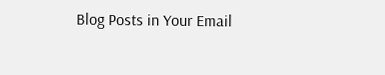Blog Posts in Your Email